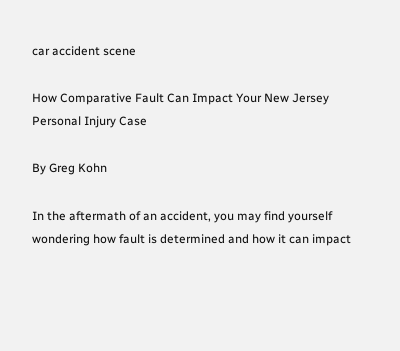car accident scene

How Comparative Fault Can Impact Your New Jersey Personal Injury Case

By Greg Kohn

In the aftermath of an accident, you may find yourself wondering how fault is determined and how it can impact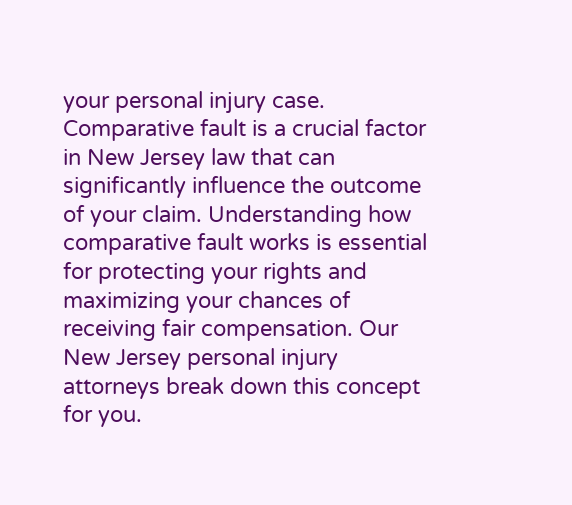your personal injury case. Comparative fault is a crucial factor in New Jersey law that can significantly influence the outcome of your claim. Understanding how comparative fault works is essential for protecting your rights and maximizing your chances of receiving fair compensation. Our New Jersey personal injury attorneys break down this concept for you.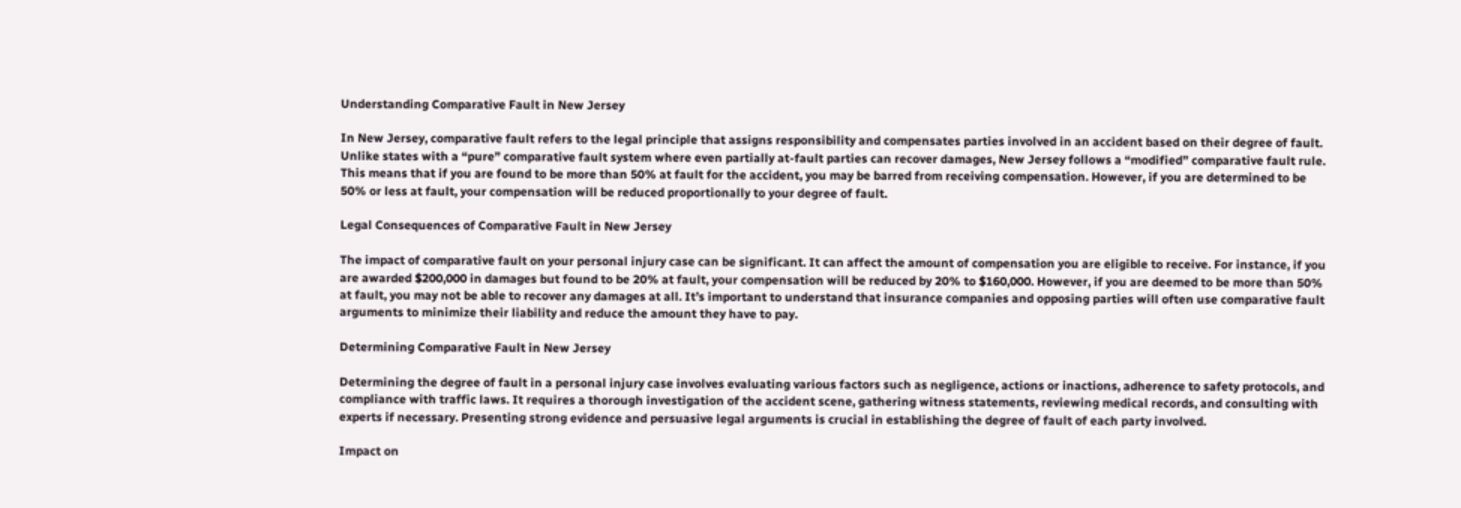Understanding Comparative Fault in New Jersey

In New Jersey, comparative fault refers to the legal principle that assigns responsibility and compensates parties involved in an accident based on their degree of fault. Unlike states with a “pure” comparative fault system where even partially at-fault parties can recover damages, New Jersey follows a “modified” comparative fault rule. This means that if you are found to be more than 50% at fault for the accident, you may be barred from receiving compensation. However, if you are determined to be 50% or less at fault, your compensation will be reduced proportionally to your degree of fault.

Legal Consequences of Comparative Fault in New Jersey

The impact of comparative fault on your personal injury case can be significant. It can affect the amount of compensation you are eligible to receive. For instance, if you are awarded $200,000 in damages but found to be 20% at fault, your compensation will be reduced by 20% to $160,000. However, if you are deemed to be more than 50% at fault, you may not be able to recover any damages at all. It’s important to understand that insurance companies and opposing parties will often use comparative fault arguments to minimize their liability and reduce the amount they have to pay.

Determining Comparative Fault in New Jersey

Determining the degree of fault in a personal injury case involves evaluating various factors such as negligence, actions or inactions, adherence to safety protocols, and compliance with traffic laws. It requires a thorough investigation of the accident scene, gathering witness statements, reviewing medical records, and consulting with experts if necessary. Presenting strong evidence and persuasive legal arguments is crucial in establishing the degree of fault of each party involved.

Impact on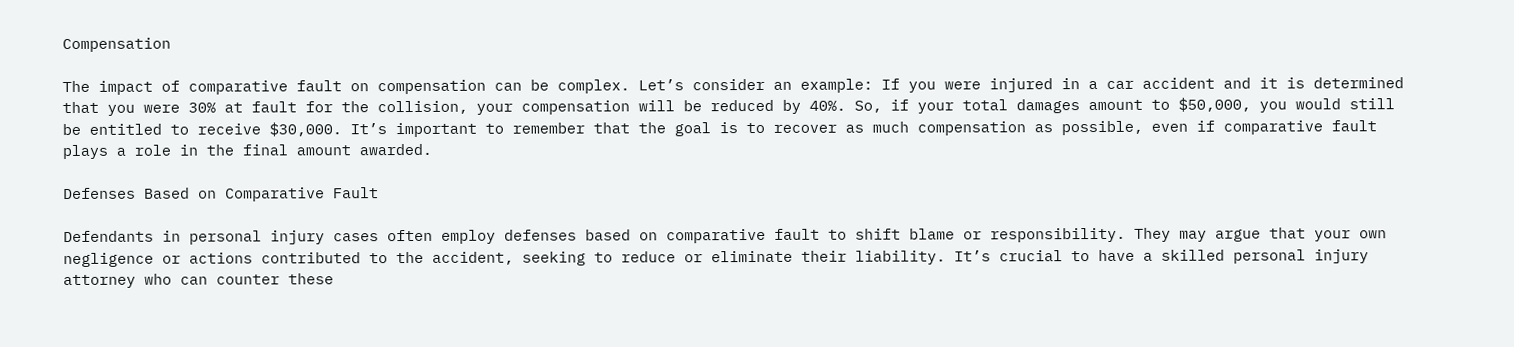Compensation

The impact of comparative fault on compensation can be complex. Let’s consider an example: If you were injured in a car accident and it is determined that you were 30% at fault for the collision, your compensation will be reduced by 40%. So, if your total damages amount to $50,000, you would still be entitled to receive $30,000. It’s important to remember that the goal is to recover as much compensation as possible, even if comparative fault plays a role in the final amount awarded.

Defenses Based on Comparative Fault

Defendants in personal injury cases often employ defenses based on comparative fault to shift blame or responsibility. They may argue that your own negligence or actions contributed to the accident, seeking to reduce or eliminate their liability. It’s crucial to have a skilled personal injury attorney who can counter these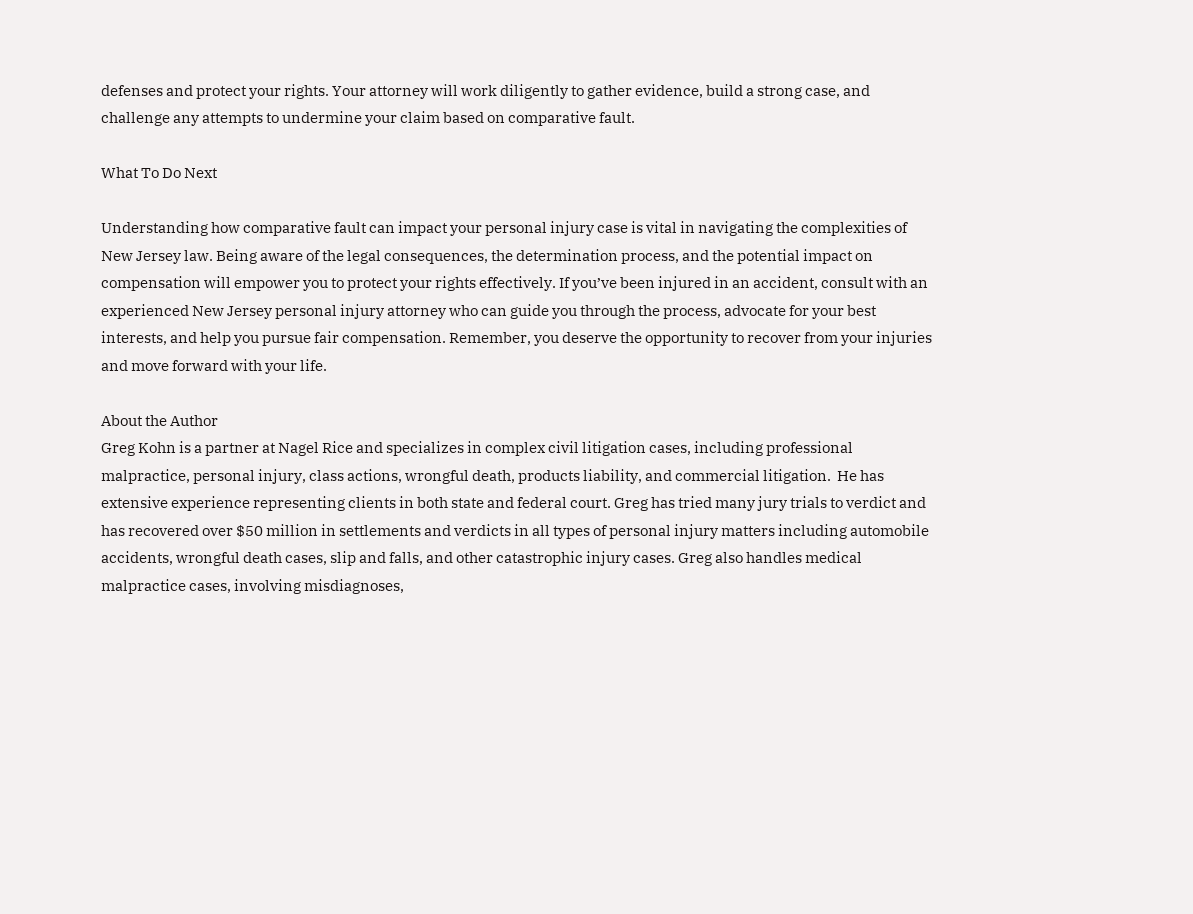defenses and protect your rights. Your attorney will work diligently to gather evidence, build a strong case, and challenge any attempts to undermine your claim based on comparative fault.

What To Do Next

Understanding how comparative fault can impact your personal injury case is vital in navigating the complexities of New Jersey law. Being aware of the legal consequences, the determination process, and the potential impact on compensation will empower you to protect your rights effectively. If you’ve been injured in an accident, consult with an experienced New Jersey personal injury attorney who can guide you through the process, advocate for your best interests, and help you pursue fair compensation. Remember, you deserve the opportunity to recover from your injuries and move forward with your life.

About the Author
Greg Kohn is a partner at Nagel Rice and specializes in complex civil litigation cases, including professional malpractice, personal injury, class actions, wrongful death, products liability, and commercial litigation.  He has extensive experience representing clients in both state and federal court. Greg has tried many jury trials to verdict and has recovered over $50 million in settlements and verdicts in all types of personal injury matters including automobile accidents, wrongful death cases, slip and falls, and other catastrophic injury cases. Greg also handles medical malpractice cases, involving misdiagnoses,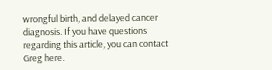wrongful birth, and delayed cancer diagnosis. If you have questions regarding this article, you can contact Greg here.